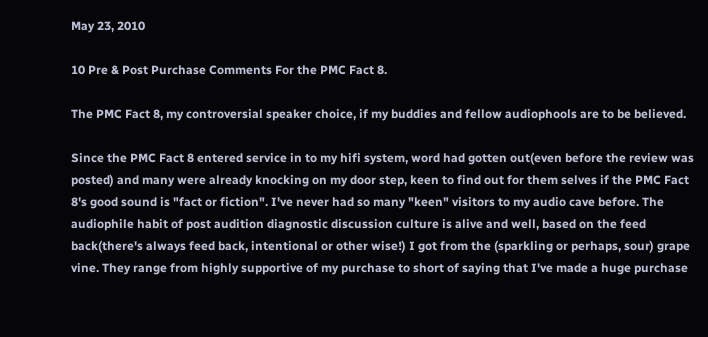May 23, 2010

10 Pre & Post Purchase Comments For the PMC Fact 8.

The PMC Fact 8, my controversial speaker choice, if my buddies and fellow audiophools are to be believed.

Since the PMC Fact 8 entered service in to my hifi system, word had gotten out(even before the review was posted) and many were already knocking on my door step, keen to find out for them selves if the PMC Fact 8's good sound is "fact or fiction". I've never had so many "keen" visitors to my audio cave before. The audiophile habit of post audition diagnostic discussion culture is alive and well, based on the feed back(there's always feed back, intentional or other wise!) I got from the (sparkling or perhaps, sour) grape vine. They range from highly supportive of my purchase to short of saying that I've made a huge purchase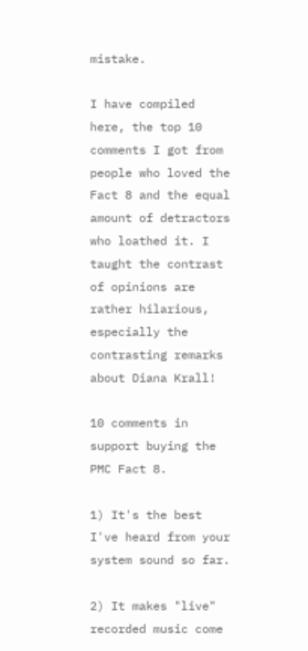mistake.

I have compiled here, the top 10 comments I got from people who loved the Fact 8 and the equal amount of detractors who loathed it. I taught the contrast of opinions are rather hilarious, especially the contrasting remarks about Diana Krall!

10 comments in support buying the PMC Fact 8.

1) It's the best I've heard from your system sound so far.

2) It makes "live" recorded music come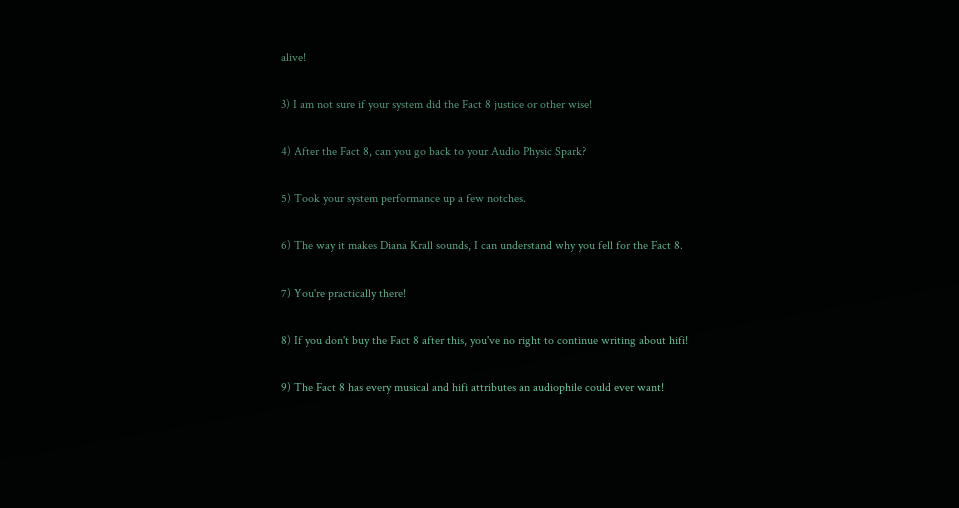alive!

3) I am not sure if your system did the Fact 8 justice or other wise!

4) After the Fact 8, can you go back to your Audio Physic Spark?

5) Took your system performance up a few notches.

6) The way it makes Diana Krall sounds, I can understand why you fell for the Fact 8.

7) You're practically there!

8) If you don't buy the Fact 8 after this, you've no right to continue writing about hifi!

9) The Fact 8 has every musical and hifi attributes an audiophile could ever want!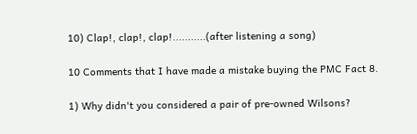10) Clap!, clap!, clap!...........(after listening a song)

10 Comments that I have made a mistake buying the PMC Fact 8.

1) Why didn't you considered a pair of pre-owned Wilsons?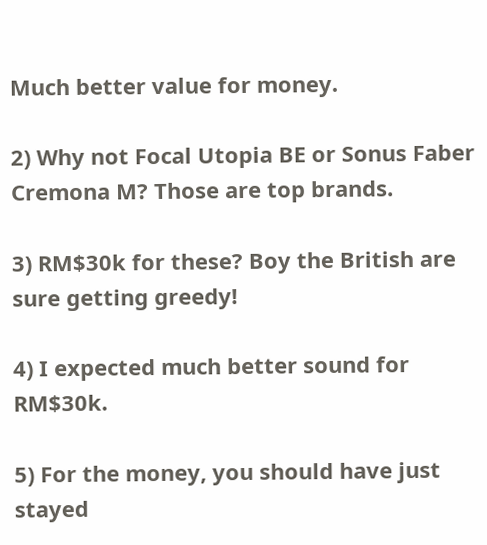Much better value for money.

2) Why not Focal Utopia BE or Sonus Faber Cremona M? Those are top brands.

3) RM$30k for these? Boy the British are sure getting greedy!

4) I expected much better sound for RM$30k.

5) For the money, you should have just stayed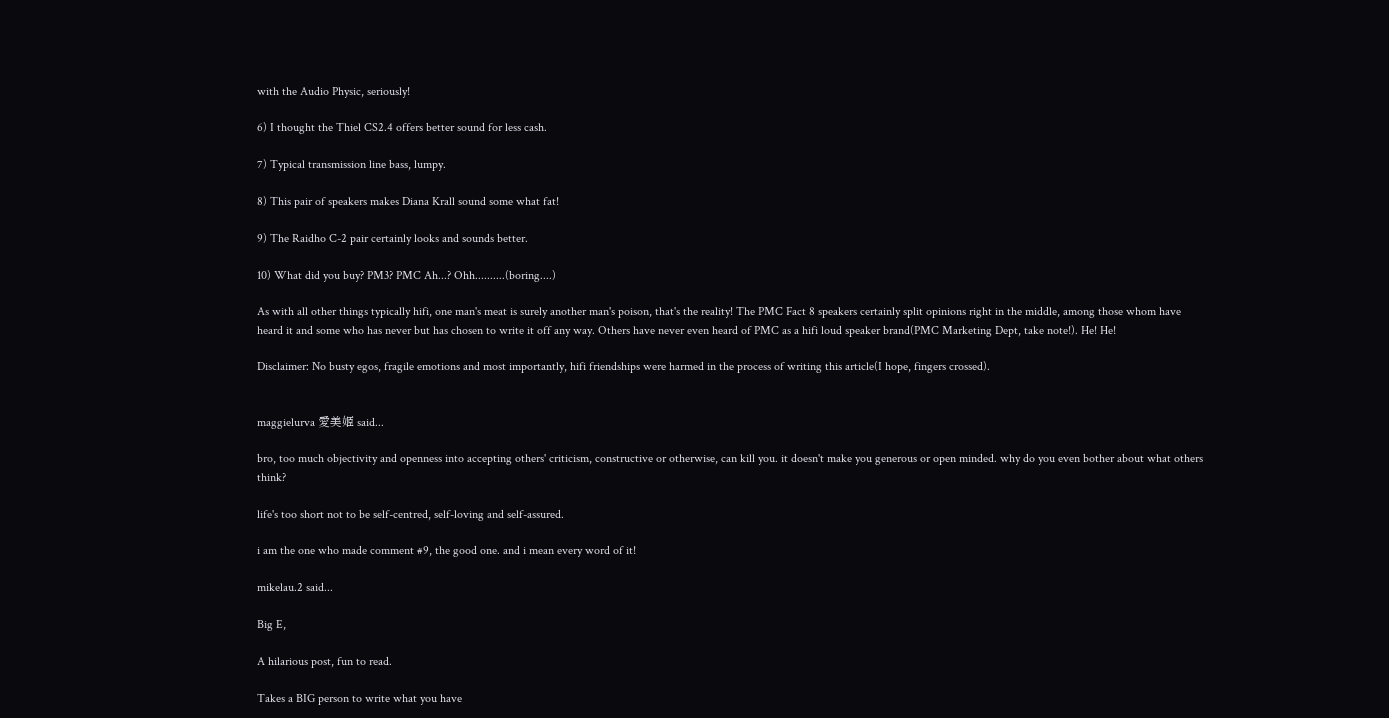with the Audio Physic, seriously!

6) I thought the Thiel CS2.4 offers better sound for less cash.

7) Typical transmission line bass, lumpy.

8) This pair of speakers makes Diana Krall sound some what fat!

9) The Raidho C-2 pair certainly looks and sounds better.

10) What did you buy? PM3? PMC Ah...? Ohh..........(boring....)

As with all other things typically hifi, one man's meat is surely another man's poison, that's the reality! The PMC Fact 8 speakers certainly split opinions right in the middle, among those whom have heard it and some who has never but has chosen to write it off any way. Others have never even heard of PMC as a hifi loud speaker brand(PMC Marketing Dept, take note!). He! He!

Disclaimer: No busty egos, fragile emotions and most importantly, hifi friendships were harmed in the process of writing this article(I hope, fingers crossed).


maggielurva 愛美姬 said...

bro, too much objectivity and openness into accepting others' criticism, constructive or otherwise, can kill you. it doesn't make you generous or open minded. why do you even bother about what others think?

life's too short not to be self-centred, self-loving and self-assured.

i am the one who made comment #9, the good one. and i mean every word of it!

mikelau.2 said...

Big E,

A hilarious post, fun to read.

Takes a BIG person to write what you have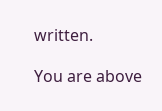written.

You are above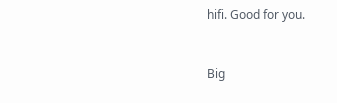hifi. Good for you.


Big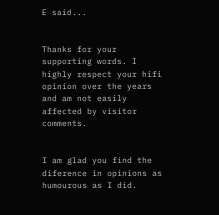E said...


Thanks for your supporting words. I highly respect your hifi opinion over the years and am not easily affected by visitor comments.


I am glad you find the diference in opinions as humourous as I did.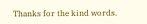Thanks for the kind words.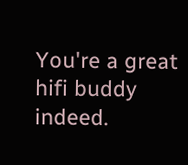You're a great hifi buddy indeed.